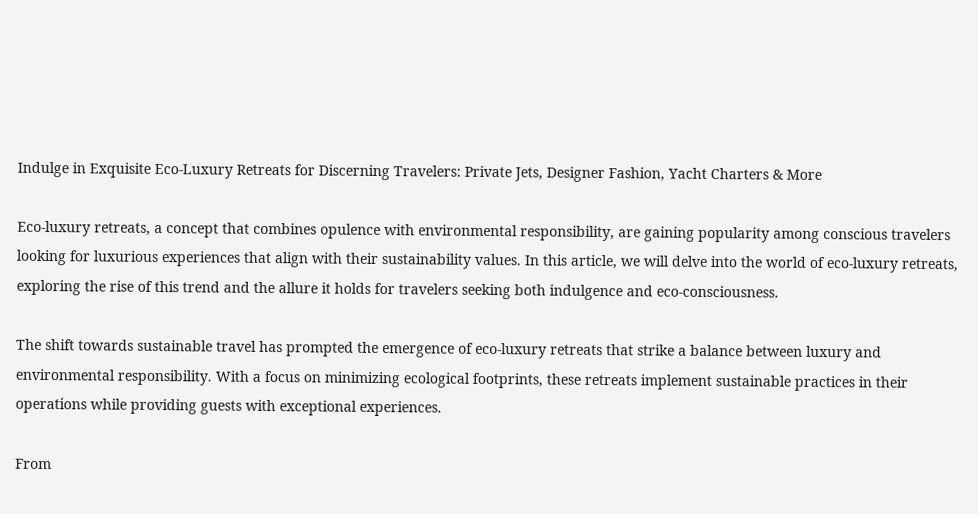Indulge in Exquisite Eco-Luxury Retreats for Discerning Travelers: Private Jets, Designer Fashion, Yacht Charters & More

Eco-luxury retreats, a concept that combines opulence with environmental responsibility, are gaining popularity among conscious travelers looking for luxurious experiences that align with their sustainability values. In this article, we will delve into the world of eco-luxury retreats, exploring the rise of this trend and the allure it holds for travelers seeking both indulgence and eco-consciousness.

The shift towards sustainable travel has prompted the emergence of eco-luxury retreats that strike a balance between luxury and environmental responsibility. With a focus on minimizing ecological footprints, these retreats implement sustainable practices in their operations while providing guests with exceptional experiences.

From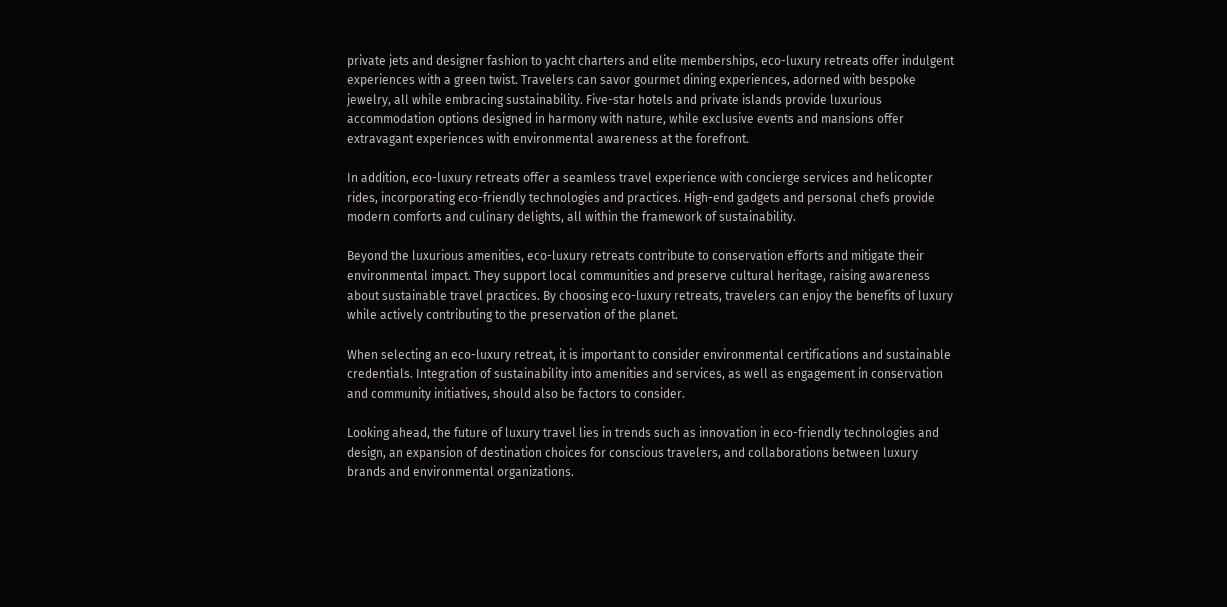private jets and designer fashion to yacht charters and elite memberships, eco-luxury retreats offer indulgent experiences with a green twist. Travelers can savor gourmet dining experiences, adorned with bespoke jewelry, all while embracing sustainability. Five-star hotels and private islands provide luxurious accommodation options designed in harmony with nature, while exclusive events and mansions offer extravagant experiences with environmental awareness at the forefront.

In addition, eco-luxury retreats offer a seamless travel experience with concierge services and helicopter rides, incorporating eco-friendly technologies and practices. High-end gadgets and personal chefs provide modern comforts and culinary delights, all within the framework of sustainability.

Beyond the luxurious amenities, eco-luxury retreats contribute to conservation efforts and mitigate their environmental impact. They support local communities and preserve cultural heritage, raising awareness about sustainable travel practices. By choosing eco-luxury retreats, travelers can enjoy the benefits of luxury while actively contributing to the preservation of the planet.

When selecting an eco-luxury retreat, it is important to consider environmental certifications and sustainable credentials. Integration of sustainability into amenities and services, as well as engagement in conservation and community initiatives, should also be factors to consider.

Looking ahead, the future of luxury travel lies in trends such as innovation in eco-friendly technologies and design, an expansion of destination choices for conscious travelers, and collaborations between luxury brands and environmental organizations.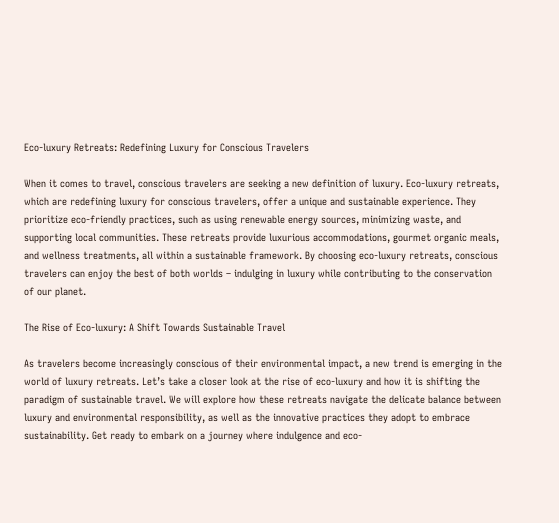Eco-luxury Retreats: Redefining Luxury for Conscious Travelers

When it comes to travel, conscious travelers are seeking a new definition of luxury. Eco-luxury retreats, which are redefining luxury for conscious travelers, offer a unique and sustainable experience. They prioritize eco-friendly practices, such as using renewable energy sources, minimizing waste, and supporting local communities. These retreats provide luxurious accommodations, gourmet organic meals, and wellness treatments, all within a sustainable framework. By choosing eco-luxury retreats, conscious travelers can enjoy the best of both worlds – indulging in luxury while contributing to the conservation of our planet.

The Rise of Eco-luxury: A Shift Towards Sustainable Travel

As travelers become increasingly conscious of their environmental impact, a new trend is emerging in the world of luxury retreats. Let’s take a closer look at the rise of eco-luxury and how it is shifting the paradigm of sustainable travel. We will explore how these retreats navigate the delicate balance between luxury and environmental responsibility, as well as the innovative practices they adopt to embrace sustainability. Get ready to embark on a journey where indulgence and eco-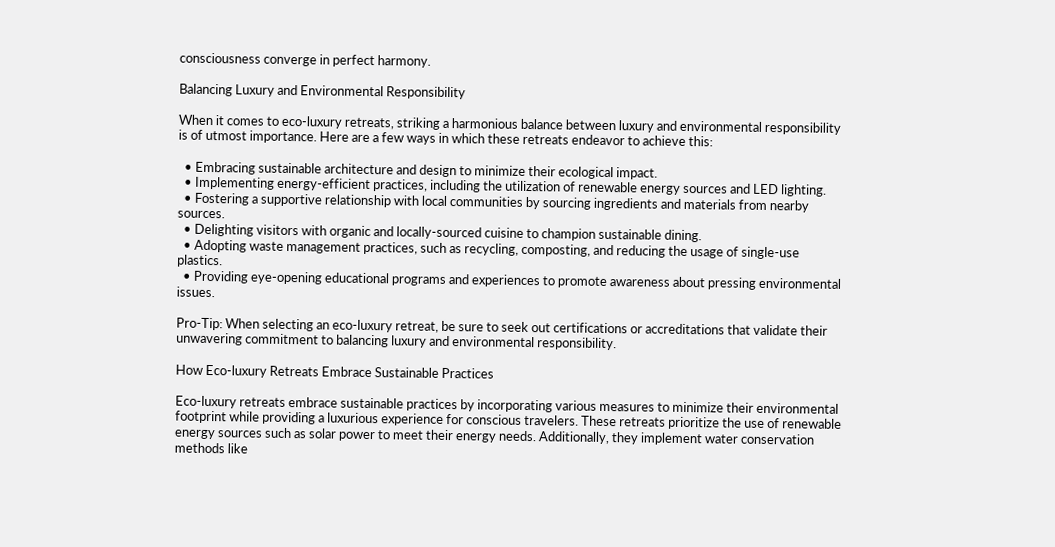consciousness converge in perfect harmony.

Balancing Luxury and Environmental Responsibility

When it comes to eco-luxury retreats, striking a harmonious balance between luxury and environmental responsibility is of utmost importance. Here are a few ways in which these retreats endeavor to achieve this:

  • Embracing sustainable architecture and design to minimize their ecological impact.
  • Implementing energy-efficient practices, including the utilization of renewable energy sources and LED lighting.
  • Fostering a supportive relationship with local communities by sourcing ingredients and materials from nearby sources.
  • Delighting visitors with organic and locally-sourced cuisine to champion sustainable dining.
  • Adopting waste management practices, such as recycling, composting, and reducing the usage of single-use plastics.
  • Providing eye-opening educational programs and experiences to promote awareness about pressing environmental issues.

Pro-Tip: When selecting an eco-luxury retreat, be sure to seek out certifications or accreditations that validate their unwavering commitment to balancing luxury and environmental responsibility.

How Eco-luxury Retreats Embrace Sustainable Practices

Eco-luxury retreats embrace sustainable practices by incorporating various measures to minimize their environmental footprint while providing a luxurious experience for conscious travelers. These retreats prioritize the use of renewable energy sources such as solar power to meet their energy needs. Additionally, they implement water conservation methods like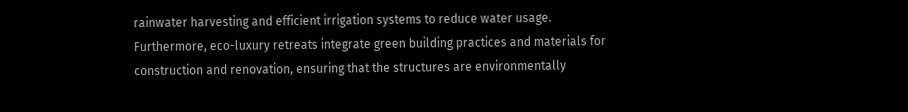rainwater harvesting and efficient irrigation systems to reduce water usage. Furthermore, eco-luxury retreats integrate green building practices and materials for construction and renovation, ensuring that the structures are environmentally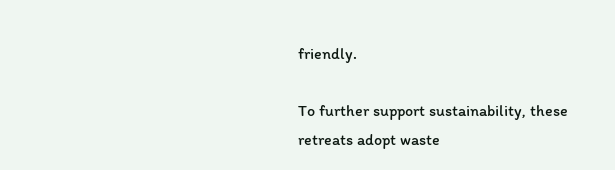friendly.

To further support sustainability, these retreats adopt waste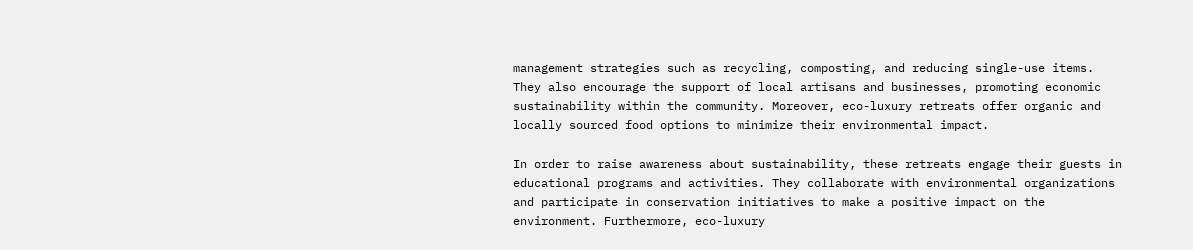management strategies such as recycling, composting, and reducing single-use items. They also encourage the support of local artisans and businesses, promoting economic sustainability within the community. Moreover, eco-luxury retreats offer organic and locally sourced food options to minimize their environmental impact.

In order to raise awareness about sustainability, these retreats engage their guests in educational programs and activities. They collaborate with environmental organizations and participate in conservation initiatives to make a positive impact on the environment. Furthermore, eco-luxury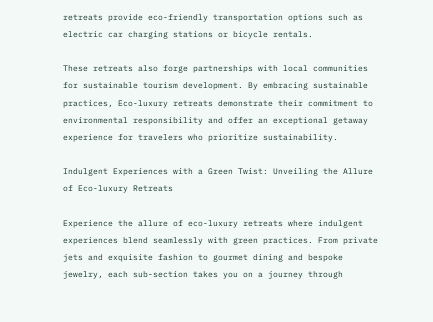retreats provide eco-friendly transportation options such as electric car charging stations or bicycle rentals.

These retreats also forge partnerships with local communities for sustainable tourism development. By embracing sustainable practices, Eco-luxury retreats demonstrate their commitment to environmental responsibility and offer an exceptional getaway experience for travelers who prioritize sustainability.

Indulgent Experiences with a Green Twist: Unveiling the Allure of Eco-luxury Retreats

Experience the allure of eco-luxury retreats where indulgent experiences blend seamlessly with green practices. From private jets and exquisite fashion to gourmet dining and bespoke jewelry, each sub-section takes you on a journey through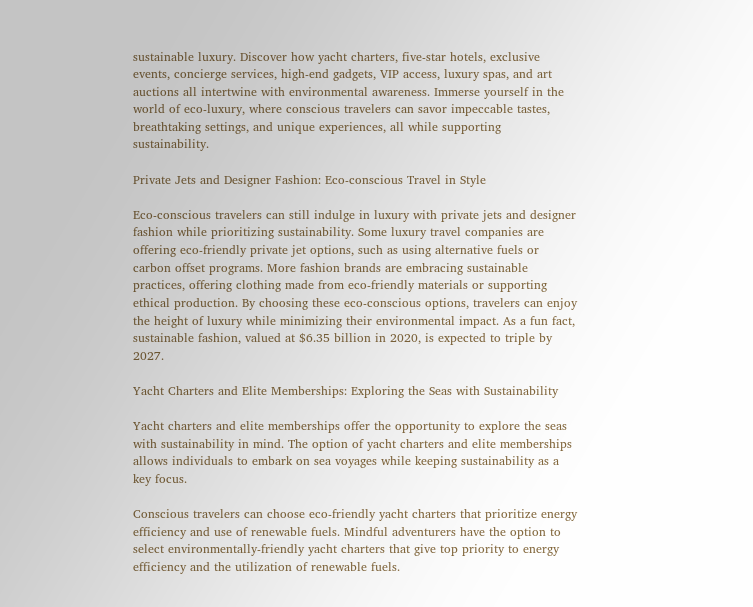sustainable luxury. Discover how yacht charters, five-star hotels, exclusive events, concierge services, high-end gadgets, VIP access, luxury spas, and art auctions all intertwine with environmental awareness. Immerse yourself in the world of eco-luxury, where conscious travelers can savor impeccable tastes, breathtaking settings, and unique experiences, all while supporting sustainability.

Private Jets and Designer Fashion: Eco-conscious Travel in Style

Eco-conscious travelers can still indulge in luxury with private jets and designer fashion while prioritizing sustainability. Some luxury travel companies are offering eco-friendly private jet options, such as using alternative fuels or carbon offset programs. More fashion brands are embracing sustainable practices, offering clothing made from eco-friendly materials or supporting ethical production. By choosing these eco-conscious options, travelers can enjoy the height of luxury while minimizing their environmental impact. As a fun fact, sustainable fashion, valued at $6.35 billion in 2020, is expected to triple by 2027.

Yacht Charters and Elite Memberships: Exploring the Seas with Sustainability

Yacht charters and elite memberships offer the opportunity to explore the seas with sustainability in mind. The option of yacht charters and elite memberships allows individuals to embark on sea voyages while keeping sustainability as a key focus.

Conscious travelers can choose eco-friendly yacht charters that prioritize energy efficiency and use of renewable fuels. Mindful adventurers have the option to select environmentally-friendly yacht charters that give top priority to energy efficiency and the utilization of renewable fuels.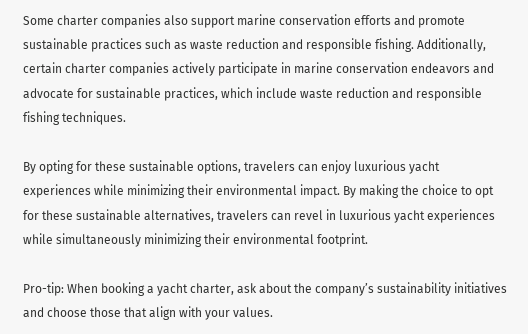Some charter companies also support marine conservation efforts and promote sustainable practices such as waste reduction and responsible fishing. Additionally, certain charter companies actively participate in marine conservation endeavors and advocate for sustainable practices, which include waste reduction and responsible fishing techniques.

By opting for these sustainable options, travelers can enjoy luxurious yacht experiences while minimizing their environmental impact. By making the choice to opt for these sustainable alternatives, travelers can revel in luxurious yacht experiences while simultaneously minimizing their environmental footprint.

Pro-tip: When booking a yacht charter, ask about the company’s sustainability initiatives and choose those that align with your values.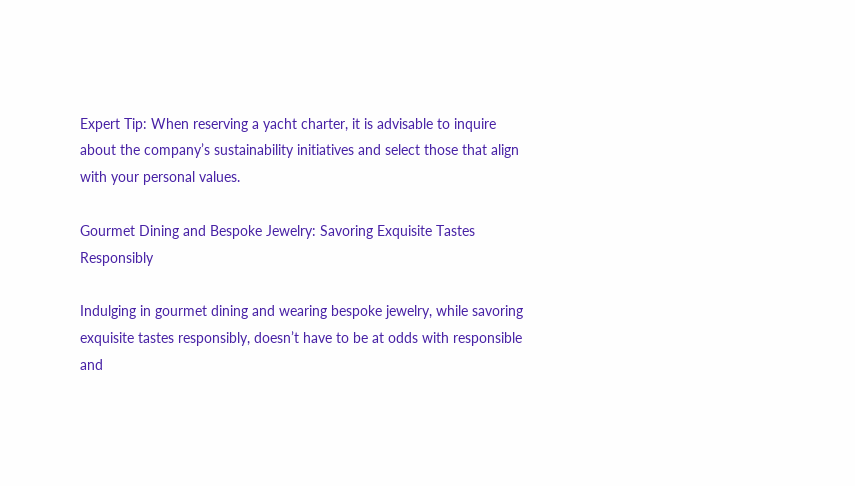Expert Tip: When reserving a yacht charter, it is advisable to inquire about the company’s sustainability initiatives and select those that align with your personal values.

Gourmet Dining and Bespoke Jewelry: Savoring Exquisite Tastes Responsibly

Indulging in gourmet dining and wearing bespoke jewelry, while savoring exquisite tastes responsibly, doesn’t have to be at odds with responsible and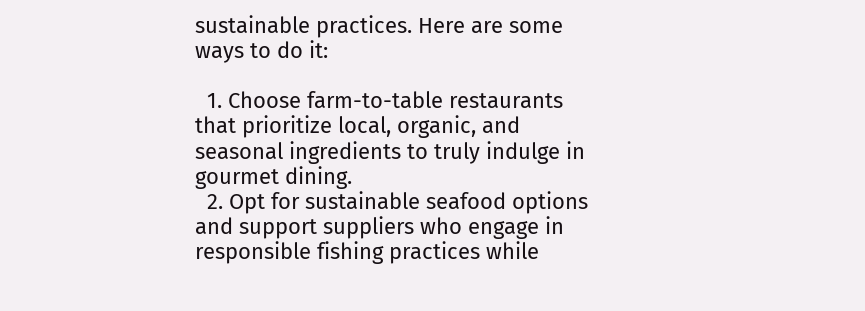sustainable practices. Here are some ways to do it:

  1. Choose farm-to-table restaurants that prioritize local, organic, and seasonal ingredients to truly indulge in gourmet dining.
  2. Opt for sustainable seafood options and support suppliers who engage in responsible fishing practices while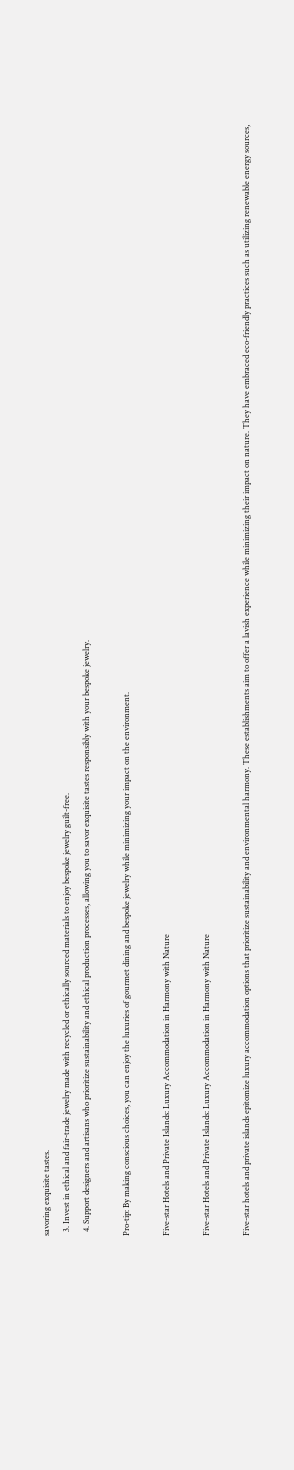savoring exquisite tastes.
  3. Invest in ethical and fair-trade jewelry made with recycled or ethically sourced materials to enjoy bespoke jewelry guilt-free.
  4. Support designers and artisans who prioritize sustainability and ethical production processes, allowing you to savor exquisite tastes responsibly with your bespoke jewelry.

Pro-tip: By making conscious choices, you can enjoy the luxuries of gourmet dining and bespoke jewelry while minimizing your impact on the environment.

Five-star Hotels and Private Islands: Luxury Accommodation in Harmony with Nature

Five-star Hotels and Private Islands: Luxury Accommodation in Harmony with Nature

Five-star hotels and private islands epitomize luxury accommodation options that prioritize sustainability and environmental harmony. These establishments aim to offer a lavish experience while minimizing their impact on nature. They have embraced eco-friendly practices such as utilizing renewable energy sources,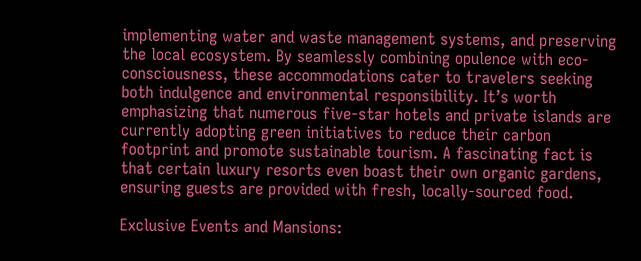implementing water and waste management systems, and preserving the local ecosystem. By seamlessly combining opulence with eco-consciousness, these accommodations cater to travelers seeking both indulgence and environmental responsibility. It’s worth emphasizing that numerous five-star hotels and private islands are currently adopting green initiatives to reduce their carbon footprint and promote sustainable tourism. A fascinating fact is that certain luxury resorts even boast their own organic gardens, ensuring guests are provided with fresh, locally-sourced food.

Exclusive Events and Mansions: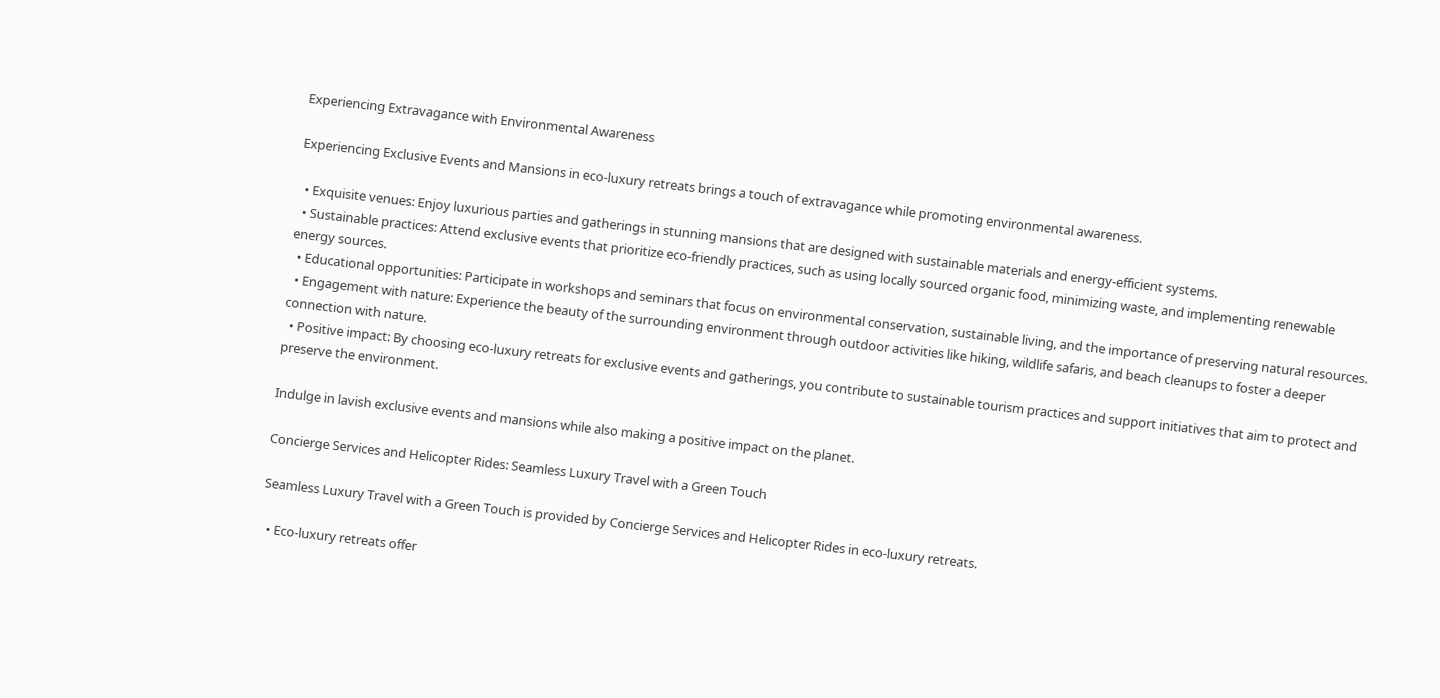Experiencing Extravagance with Environmental Awareness

Experiencing Exclusive Events and Mansions in eco-luxury retreats brings a touch of extravagance while promoting environmental awareness.

  • Exquisite venues: Enjoy luxurious parties and gatherings in stunning mansions that are designed with sustainable materials and energy-efficient systems.
  • Sustainable practices: Attend exclusive events that prioritize eco-friendly practices, such as using locally sourced organic food, minimizing waste, and implementing renewable energy sources.
  • Educational opportunities: Participate in workshops and seminars that focus on environmental conservation, sustainable living, and the importance of preserving natural resources.
  • Engagement with nature: Experience the beauty of the surrounding environment through outdoor activities like hiking, wildlife safaris, and beach cleanups to foster a deeper connection with nature.
  • Positive impact: By choosing eco-luxury retreats for exclusive events and gatherings, you contribute to sustainable tourism practices and support initiatives that aim to protect and preserve the environment.

Indulge in lavish exclusive events and mansions while also making a positive impact on the planet.

Concierge Services and Helicopter Rides: Seamless Luxury Travel with a Green Touch

Seamless Luxury Travel with a Green Touch is provided by Concierge Services and Helicopter Rides in eco-luxury retreats.

  • Eco-luxury retreats offer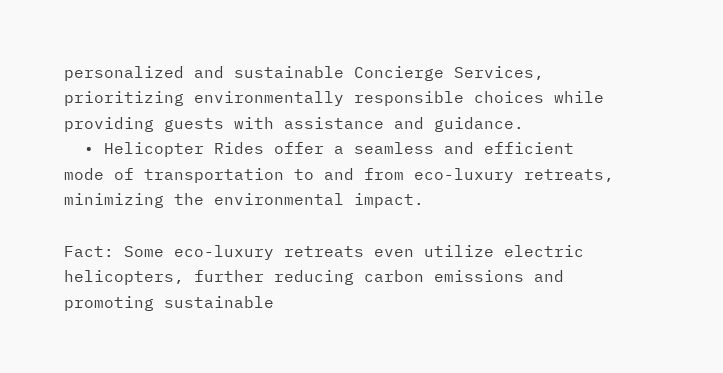personalized and sustainable Concierge Services, prioritizing environmentally responsible choices while providing guests with assistance and guidance.
  • Helicopter Rides offer a seamless and efficient mode of transportation to and from eco-luxury retreats, minimizing the environmental impact.

Fact: Some eco-luxury retreats even utilize electric helicopters, further reducing carbon emissions and promoting sustainable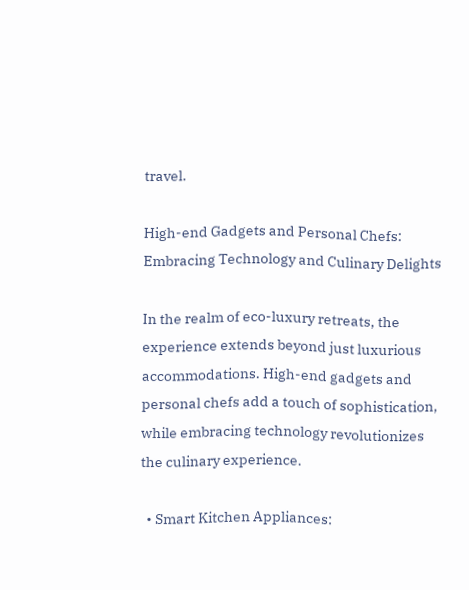travel.

High-end Gadgets and Personal Chefs: Embracing Technology and Culinary Delights

In the realm of eco-luxury retreats, the experience extends beyond just luxurious accommodations. High-end gadgets and personal chefs add a touch of sophistication, while embracing technology revolutionizes the culinary experience.

  • Smart Kitchen Appliances: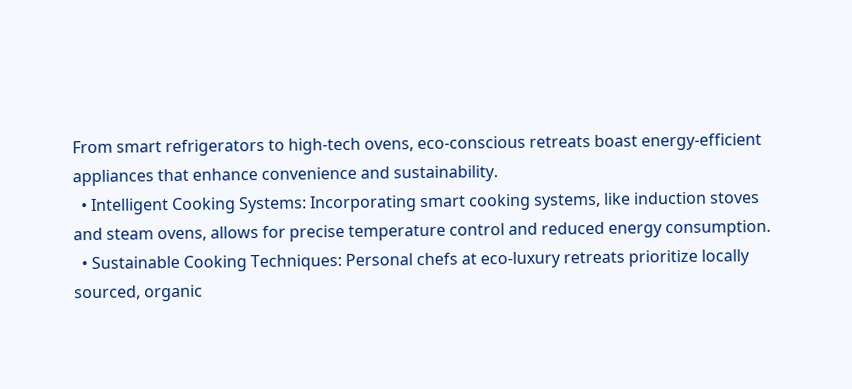From smart refrigerators to high-tech ovens, eco-conscious retreats boast energy-efficient appliances that enhance convenience and sustainability.
  • Intelligent Cooking Systems: Incorporating smart cooking systems, like induction stoves and steam ovens, allows for precise temperature control and reduced energy consumption.
  • Sustainable Cooking Techniques: Personal chefs at eco-luxury retreats prioritize locally sourced, organic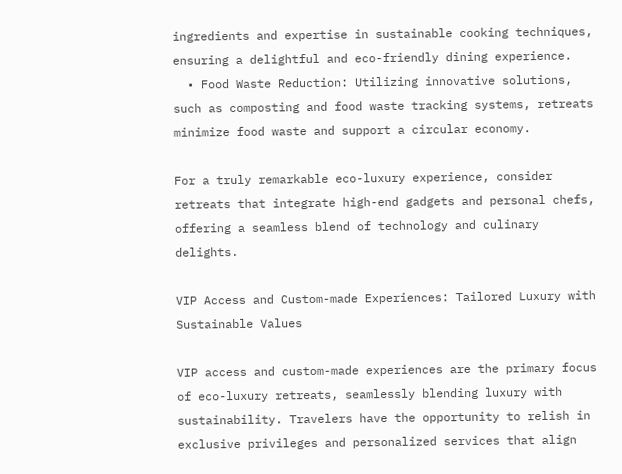ingredients and expertise in sustainable cooking techniques, ensuring a delightful and eco-friendly dining experience.
  • Food Waste Reduction: Utilizing innovative solutions, such as composting and food waste tracking systems, retreats minimize food waste and support a circular economy.

For a truly remarkable eco-luxury experience, consider retreats that integrate high-end gadgets and personal chefs, offering a seamless blend of technology and culinary delights.

VIP Access and Custom-made Experiences: Tailored Luxury with Sustainable Values

VIP access and custom-made experiences are the primary focus of eco-luxury retreats, seamlessly blending luxury with sustainability. Travelers have the opportunity to relish in exclusive privileges and personalized services that align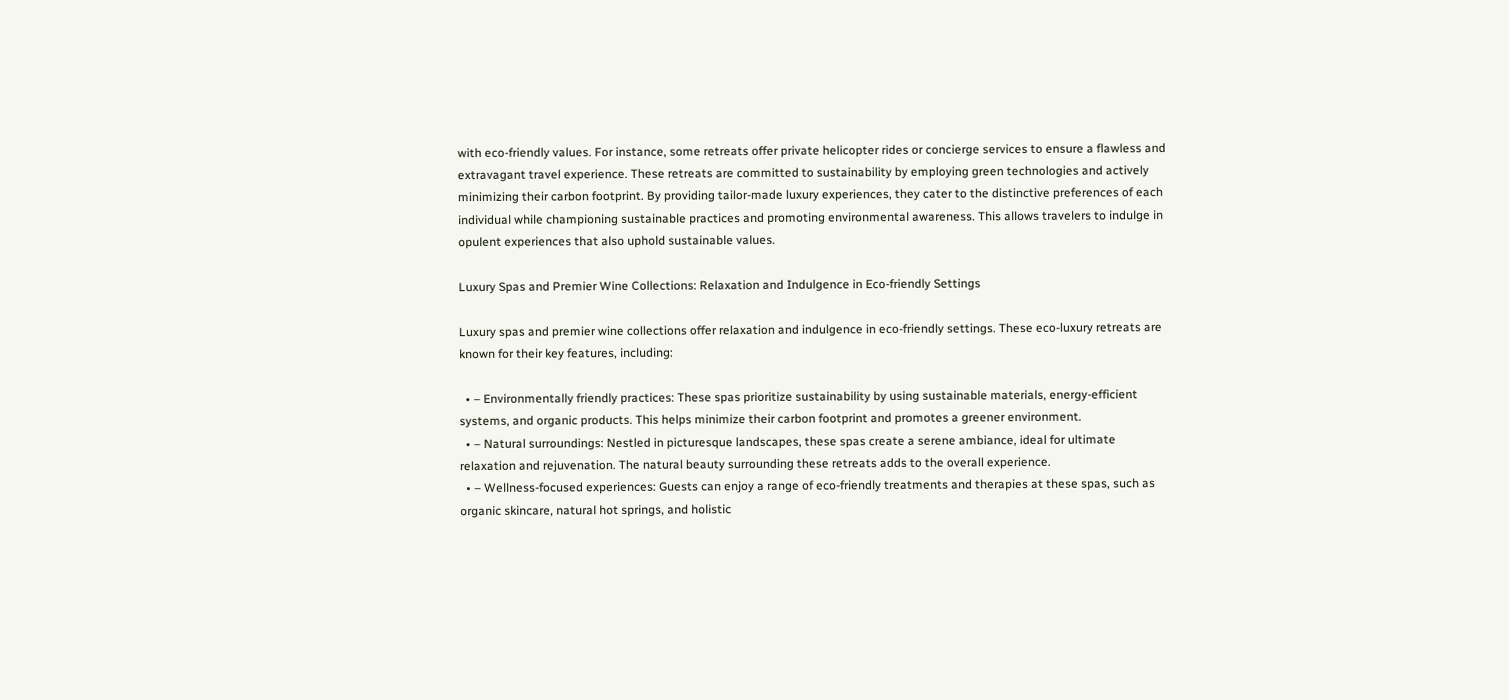with eco-friendly values. For instance, some retreats offer private helicopter rides or concierge services to ensure a flawless and extravagant travel experience. These retreats are committed to sustainability by employing green technologies and actively minimizing their carbon footprint. By providing tailor-made luxury experiences, they cater to the distinctive preferences of each individual while championing sustainable practices and promoting environmental awareness. This allows travelers to indulge in opulent experiences that also uphold sustainable values.

Luxury Spas and Premier Wine Collections: Relaxation and Indulgence in Eco-friendly Settings

Luxury spas and premier wine collections offer relaxation and indulgence in eco-friendly settings. These eco-luxury retreats are known for their key features, including:

  • – Environmentally friendly practices: These spas prioritize sustainability by using sustainable materials, energy-efficient systems, and organic products. This helps minimize their carbon footprint and promotes a greener environment.
  • – Natural surroundings: Nestled in picturesque landscapes, these spas create a serene ambiance, ideal for ultimate relaxation and rejuvenation. The natural beauty surrounding these retreats adds to the overall experience.
  • – Wellness-focused experiences: Guests can enjoy a range of eco-friendly treatments and therapies at these spas, such as organic skincare, natural hot springs, and holistic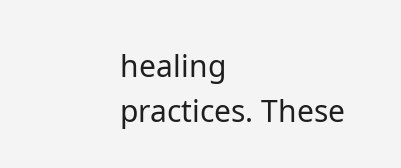healing practices. These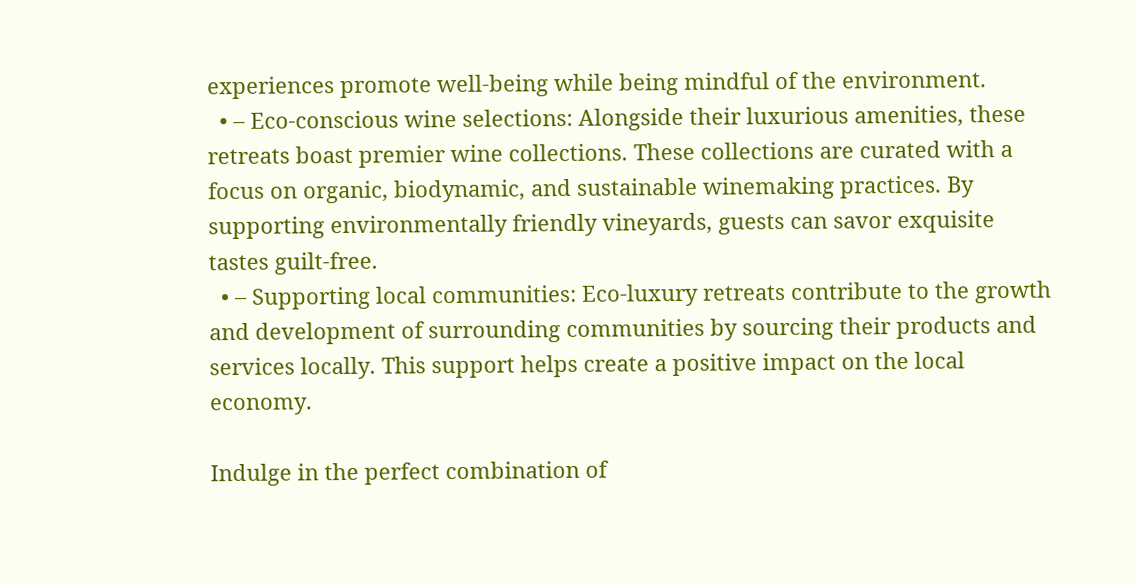experiences promote well-being while being mindful of the environment.
  • – Eco-conscious wine selections: Alongside their luxurious amenities, these retreats boast premier wine collections. These collections are curated with a focus on organic, biodynamic, and sustainable winemaking practices. By supporting environmentally friendly vineyards, guests can savor exquisite tastes guilt-free.
  • – Supporting local communities: Eco-luxury retreats contribute to the growth and development of surrounding communities by sourcing their products and services locally. This support helps create a positive impact on the local economy.

Indulge in the perfect combination of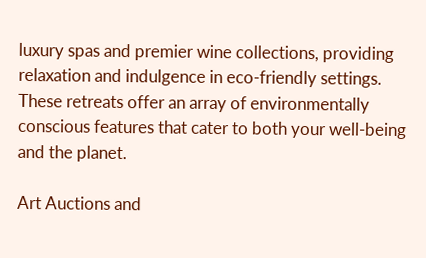luxury spas and premier wine collections, providing relaxation and indulgence in eco-friendly settings. These retreats offer an array of environmentally conscious features that cater to both your well-being and the planet.

Art Auctions and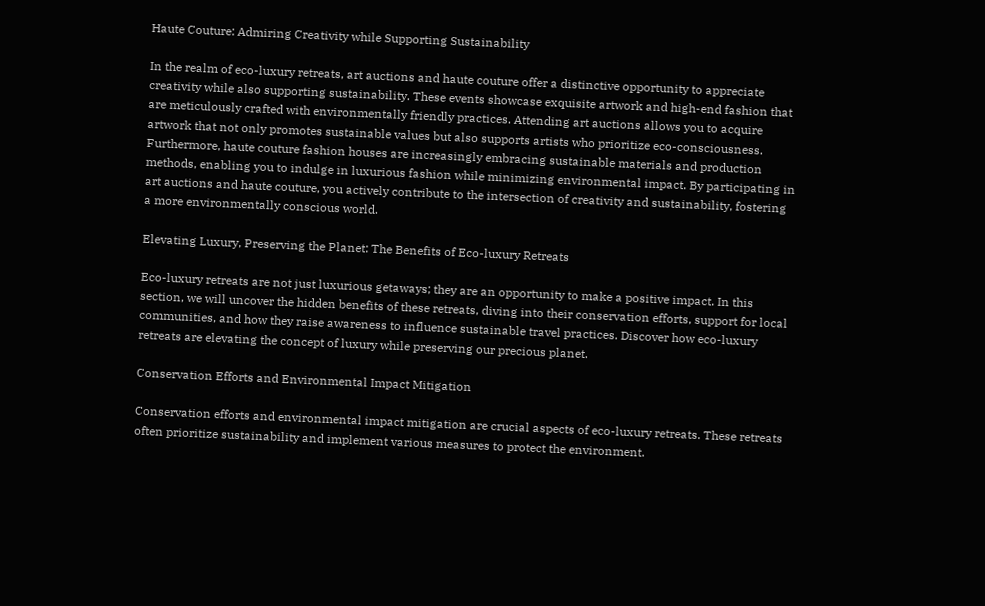Haute Couture: Admiring Creativity while Supporting Sustainability

In the realm of eco-luxury retreats, art auctions and haute couture offer a distinctive opportunity to appreciate creativity while also supporting sustainability. These events showcase exquisite artwork and high-end fashion that are meticulously crafted with environmentally friendly practices. Attending art auctions allows you to acquire artwork that not only promotes sustainable values but also supports artists who prioritize eco-consciousness. Furthermore, haute couture fashion houses are increasingly embracing sustainable materials and production methods, enabling you to indulge in luxurious fashion while minimizing environmental impact. By participating in art auctions and haute couture, you actively contribute to the intersection of creativity and sustainability, fostering a more environmentally conscious world.

Elevating Luxury, Preserving the Planet: The Benefits of Eco-luxury Retreats

Eco-luxury retreats are not just luxurious getaways; they are an opportunity to make a positive impact. In this section, we will uncover the hidden benefits of these retreats, diving into their conservation efforts, support for local communities, and how they raise awareness to influence sustainable travel practices. Discover how eco-luxury retreats are elevating the concept of luxury while preserving our precious planet.

Conservation Efforts and Environmental Impact Mitigation

Conservation efforts and environmental impact mitigation are crucial aspects of eco-luxury retreats. These retreats often prioritize sustainability and implement various measures to protect the environment.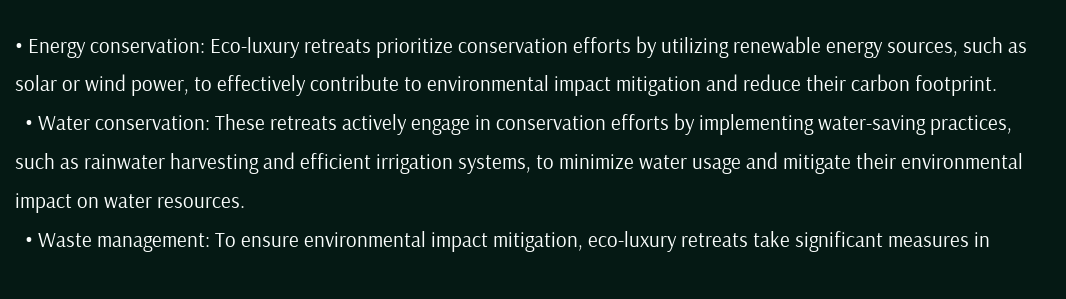• Energy conservation: Eco-luxury retreats prioritize conservation efforts by utilizing renewable energy sources, such as solar or wind power, to effectively contribute to environmental impact mitigation and reduce their carbon footprint.
  • Water conservation: These retreats actively engage in conservation efforts by implementing water-saving practices, such as rainwater harvesting and efficient irrigation systems, to minimize water usage and mitigate their environmental impact on water resources.
  • Waste management: To ensure environmental impact mitigation, eco-luxury retreats take significant measures in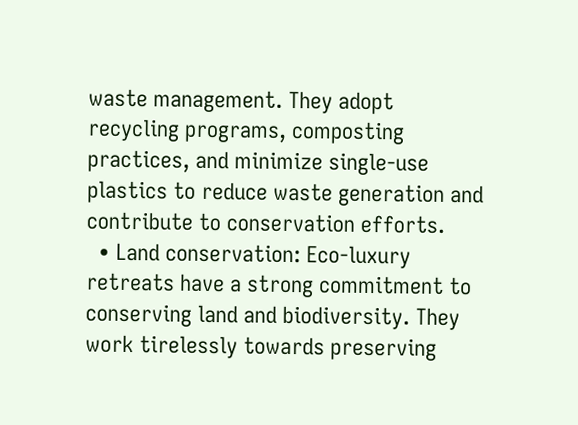waste management. They adopt recycling programs, composting practices, and minimize single-use plastics to reduce waste generation and contribute to conservation efforts.
  • Land conservation: Eco-luxury retreats have a strong commitment to conserving land and biodiversity. They work tirelessly towards preserving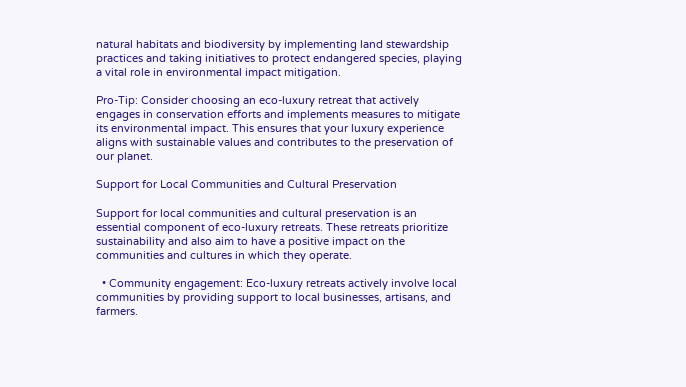natural habitats and biodiversity by implementing land stewardship practices and taking initiatives to protect endangered species, playing a vital role in environmental impact mitigation.

Pro-Tip: Consider choosing an eco-luxury retreat that actively engages in conservation efforts and implements measures to mitigate its environmental impact. This ensures that your luxury experience aligns with sustainable values and contributes to the preservation of our planet.

Support for Local Communities and Cultural Preservation

Support for local communities and cultural preservation is an essential component of eco-luxury retreats. These retreats prioritize sustainability and also aim to have a positive impact on the communities and cultures in which they operate.

  • Community engagement: Eco-luxury retreats actively involve local communities by providing support to local businesses, artisans, and farmers.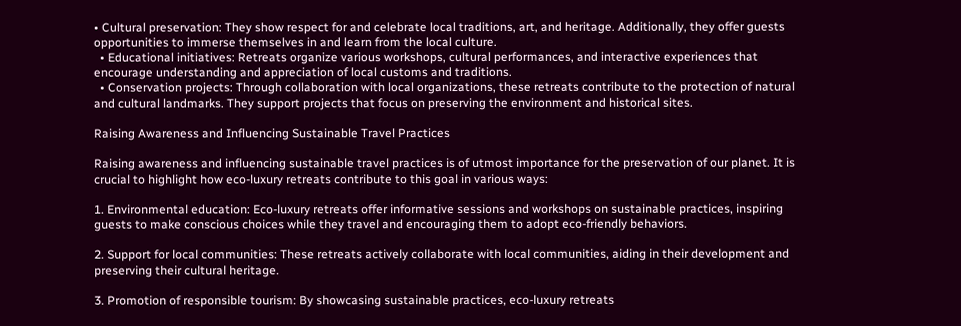• Cultural preservation: They show respect for and celebrate local traditions, art, and heritage. Additionally, they offer guests opportunities to immerse themselves in and learn from the local culture.
  • Educational initiatives: Retreats organize various workshops, cultural performances, and interactive experiences that encourage understanding and appreciation of local customs and traditions.
  • Conservation projects: Through collaboration with local organizations, these retreats contribute to the protection of natural and cultural landmarks. They support projects that focus on preserving the environment and historical sites.

Raising Awareness and Influencing Sustainable Travel Practices

Raising awareness and influencing sustainable travel practices is of utmost importance for the preservation of our planet. It is crucial to highlight how eco-luxury retreats contribute to this goal in various ways:

1. Environmental education: Eco-luxury retreats offer informative sessions and workshops on sustainable practices, inspiring guests to make conscious choices while they travel and encouraging them to adopt eco-friendly behaviors.

2. Support for local communities: These retreats actively collaborate with local communities, aiding in their development and preserving their cultural heritage.

3. Promotion of responsible tourism: By showcasing sustainable practices, eco-luxury retreats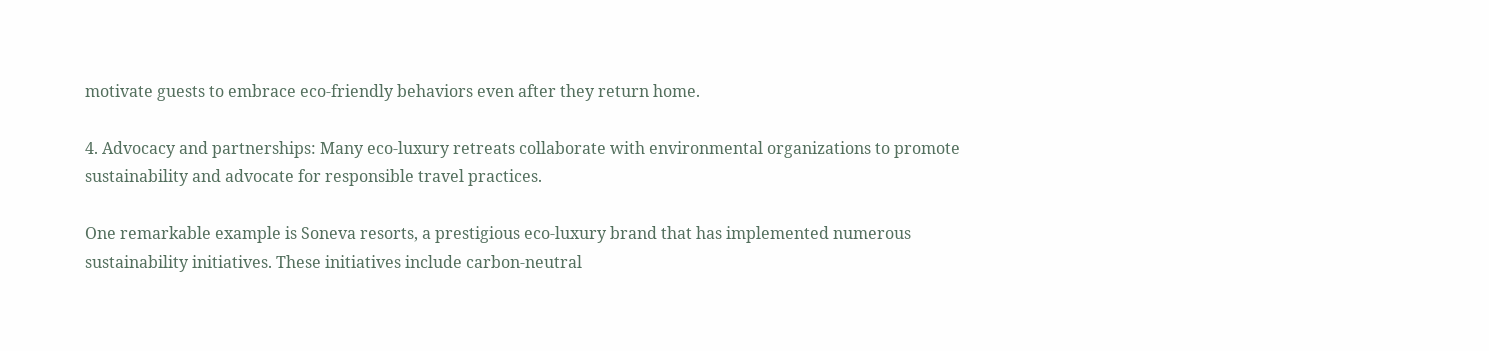motivate guests to embrace eco-friendly behaviors even after they return home.

4. Advocacy and partnerships: Many eco-luxury retreats collaborate with environmental organizations to promote sustainability and advocate for responsible travel practices.

One remarkable example is Soneva resorts, a prestigious eco-luxury brand that has implemented numerous sustainability initiatives. These initiatives include carbon-neutral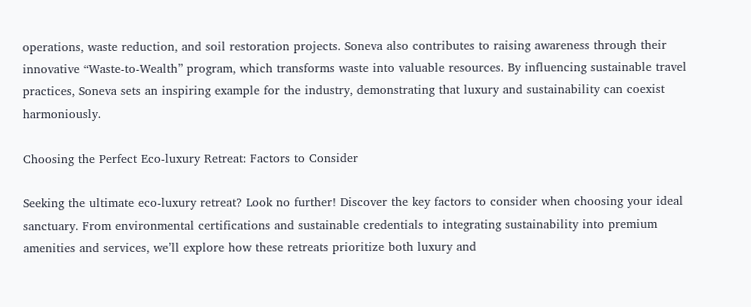operations, waste reduction, and soil restoration projects. Soneva also contributes to raising awareness through their innovative “Waste-to-Wealth” program, which transforms waste into valuable resources. By influencing sustainable travel practices, Soneva sets an inspiring example for the industry, demonstrating that luxury and sustainability can coexist harmoniously.

Choosing the Perfect Eco-luxury Retreat: Factors to Consider

Seeking the ultimate eco-luxury retreat? Look no further! Discover the key factors to consider when choosing your ideal sanctuary. From environmental certifications and sustainable credentials to integrating sustainability into premium amenities and services, we’ll explore how these retreats prioritize both luxury and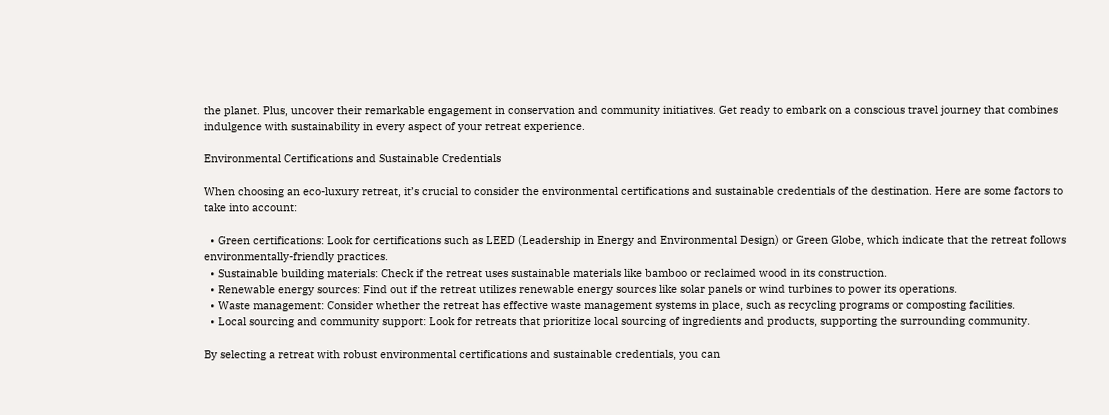the planet. Plus, uncover their remarkable engagement in conservation and community initiatives. Get ready to embark on a conscious travel journey that combines indulgence with sustainability in every aspect of your retreat experience.

Environmental Certifications and Sustainable Credentials

When choosing an eco-luxury retreat, it’s crucial to consider the environmental certifications and sustainable credentials of the destination. Here are some factors to take into account:

  • Green certifications: Look for certifications such as LEED (Leadership in Energy and Environmental Design) or Green Globe, which indicate that the retreat follows environmentally-friendly practices.
  • Sustainable building materials: Check if the retreat uses sustainable materials like bamboo or reclaimed wood in its construction.
  • Renewable energy sources: Find out if the retreat utilizes renewable energy sources like solar panels or wind turbines to power its operations.
  • Waste management: Consider whether the retreat has effective waste management systems in place, such as recycling programs or composting facilities.
  • Local sourcing and community support: Look for retreats that prioritize local sourcing of ingredients and products, supporting the surrounding community.

By selecting a retreat with robust environmental certifications and sustainable credentials, you can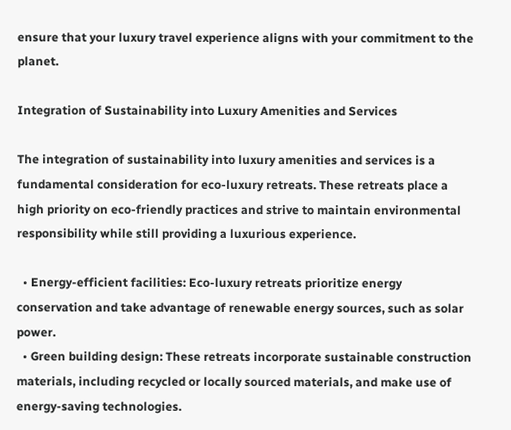ensure that your luxury travel experience aligns with your commitment to the planet.

Integration of Sustainability into Luxury Amenities and Services

The integration of sustainability into luxury amenities and services is a fundamental consideration for eco-luxury retreats. These retreats place a high priority on eco-friendly practices and strive to maintain environmental responsibility while still providing a luxurious experience.

  • Energy-efficient facilities: Eco-luxury retreats prioritize energy conservation and take advantage of renewable energy sources, such as solar power.
  • Green building design: These retreats incorporate sustainable construction materials, including recycled or locally sourced materials, and make use of energy-saving technologies.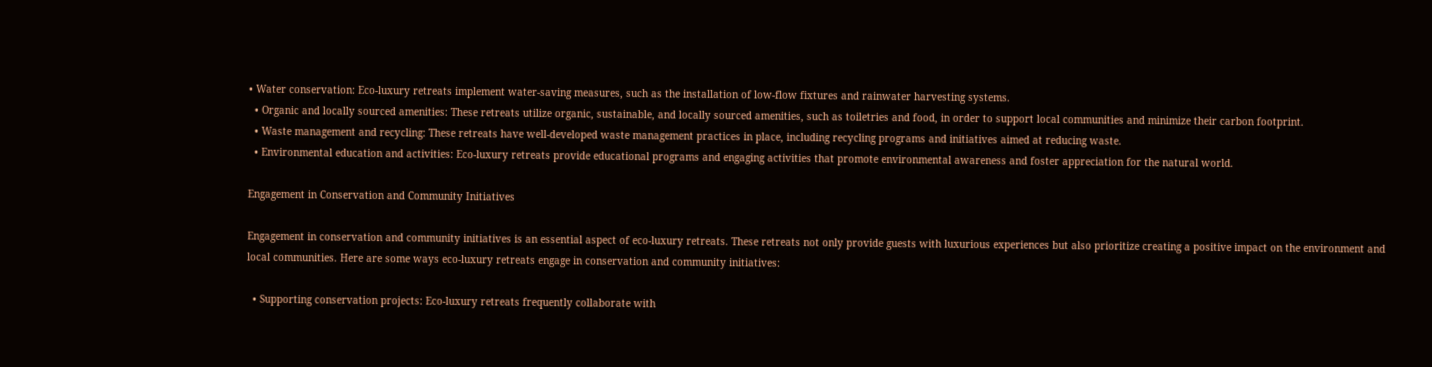• Water conservation: Eco-luxury retreats implement water-saving measures, such as the installation of low-flow fixtures and rainwater harvesting systems.
  • Organic and locally sourced amenities: These retreats utilize organic, sustainable, and locally sourced amenities, such as toiletries and food, in order to support local communities and minimize their carbon footprint.
  • Waste management and recycling: These retreats have well-developed waste management practices in place, including recycling programs and initiatives aimed at reducing waste.
  • Environmental education and activities: Eco-luxury retreats provide educational programs and engaging activities that promote environmental awareness and foster appreciation for the natural world.

Engagement in Conservation and Community Initiatives

Engagement in conservation and community initiatives is an essential aspect of eco-luxury retreats. These retreats not only provide guests with luxurious experiences but also prioritize creating a positive impact on the environment and local communities. Here are some ways eco-luxury retreats engage in conservation and community initiatives:

  • Supporting conservation projects: Eco-luxury retreats frequently collaborate with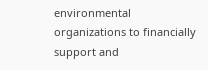environmental organizations to financially support and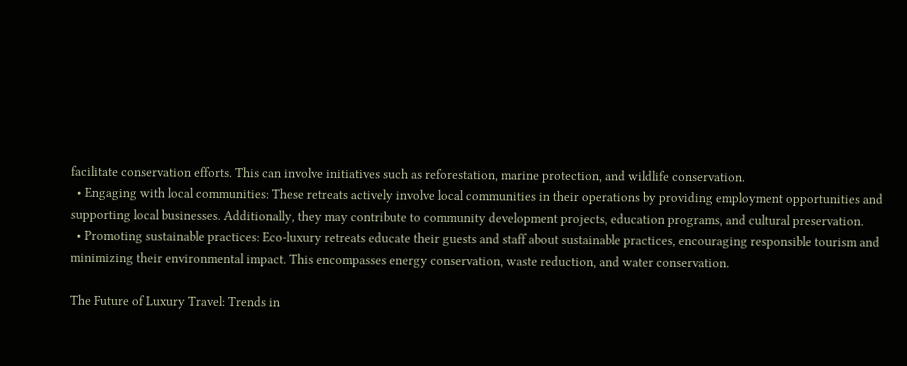facilitate conservation efforts. This can involve initiatives such as reforestation, marine protection, and wildlife conservation.
  • Engaging with local communities: These retreats actively involve local communities in their operations by providing employment opportunities and supporting local businesses. Additionally, they may contribute to community development projects, education programs, and cultural preservation.
  • Promoting sustainable practices: Eco-luxury retreats educate their guests and staff about sustainable practices, encouraging responsible tourism and minimizing their environmental impact. This encompasses energy conservation, waste reduction, and water conservation.

The Future of Luxury Travel: Trends in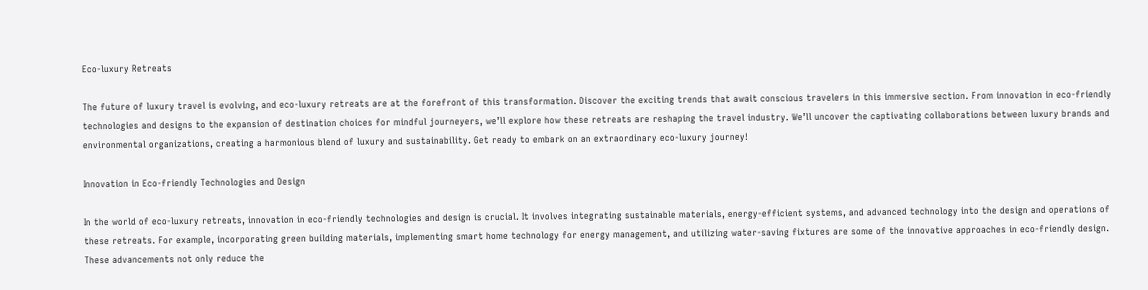Eco-luxury Retreats

The future of luxury travel is evolving, and eco-luxury retreats are at the forefront of this transformation. Discover the exciting trends that await conscious travelers in this immersive section. From innovation in eco-friendly technologies and designs to the expansion of destination choices for mindful journeyers, we’ll explore how these retreats are reshaping the travel industry. We’ll uncover the captivating collaborations between luxury brands and environmental organizations, creating a harmonious blend of luxury and sustainability. Get ready to embark on an extraordinary eco-luxury journey!

Innovation in Eco-friendly Technologies and Design

In the world of eco-luxury retreats, innovation in eco-friendly technologies and design is crucial. It involves integrating sustainable materials, energy-efficient systems, and advanced technology into the design and operations of these retreats. For example, incorporating green building materials, implementing smart home technology for energy management, and utilizing water-saving fixtures are some of the innovative approaches in eco-friendly design. These advancements not only reduce the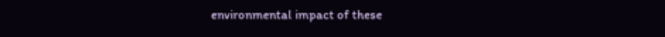environmental impact of these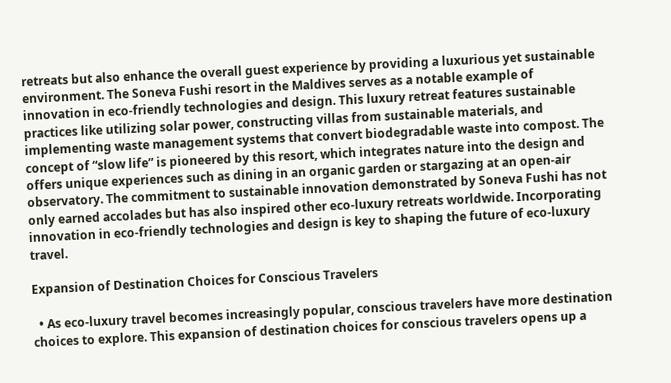retreats but also enhance the overall guest experience by providing a luxurious yet sustainable environment. The Soneva Fushi resort in the Maldives serves as a notable example of innovation in eco-friendly technologies and design. This luxury retreat features sustainable practices like utilizing solar power, constructing villas from sustainable materials, and implementing waste management systems that convert biodegradable waste into compost. The concept of “slow life” is pioneered by this resort, which integrates nature into the design and offers unique experiences such as dining in an organic garden or stargazing at an open-air observatory. The commitment to sustainable innovation demonstrated by Soneva Fushi has not only earned accolades but has also inspired other eco-luxury retreats worldwide. Incorporating innovation in eco-friendly technologies and design is key to shaping the future of eco-luxury travel.

Expansion of Destination Choices for Conscious Travelers

  • As eco-luxury travel becomes increasingly popular, conscious travelers have more destination choices to explore. This expansion of destination choices for conscious travelers opens up a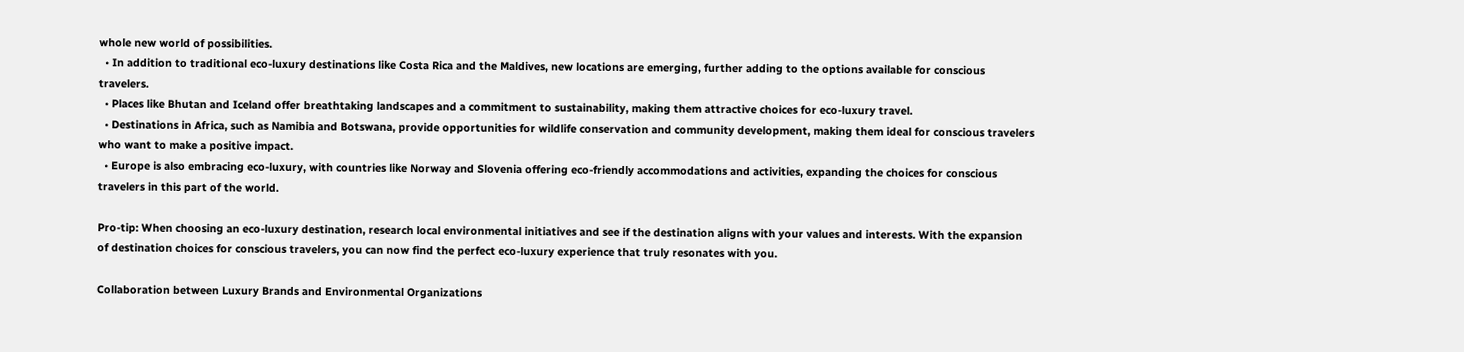whole new world of possibilities.
  • In addition to traditional eco-luxury destinations like Costa Rica and the Maldives, new locations are emerging, further adding to the options available for conscious travelers.
  • Places like Bhutan and Iceland offer breathtaking landscapes and a commitment to sustainability, making them attractive choices for eco-luxury travel.
  • Destinations in Africa, such as Namibia and Botswana, provide opportunities for wildlife conservation and community development, making them ideal for conscious travelers who want to make a positive impact.
  • Europe is also embracing eco-luxury, with countries like Norway and Slovenia offering eco-friendly accommodations and activities, expanding the choices for conscious travelers in this part of the world.

Pro-tip: When choosing an eco-luxury destination, research local environmental initiatives and see if the destination aligns with your values and interests. With the expansion of destination choices for conscious travelers, you can now find the perfect eco-luxury experience that truly resonates with you.

Collaboration between Luxury Brands and Environmental Organizations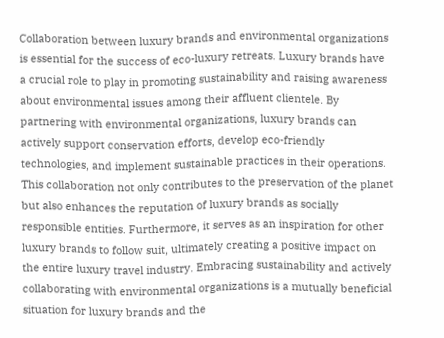Collaboration between luxury brands and environmental organizations is essential for the success of eco-luxury retreats. Luxury brands have a crucial role to play in promoting sustainability and raising awareness about environmental issues among their affluent clientele. By partnering with environmental organizations, luxury brands can actively support conservation efforts, develop eco-friendly technologies, and implement sustainable practices in their operations. This collaboration not only contributes to the preservation of the planet but also enhances the reputation of luxury brands as socially responsible entities. Furthermore, it serves as an inspiration for other luxury brands to follow suit, ultimately creating a positive impact on the entire luxury travel industry. Embracing sustainability and actively collaborating with environmental organizations is a mutually beneficial situation for luxury brands and the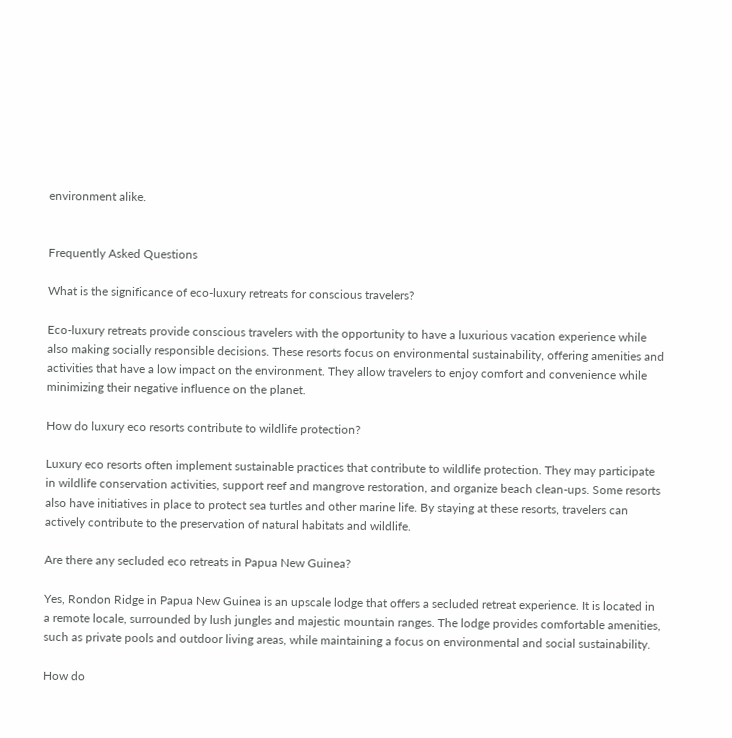environment alike.


Frequently Asked Questions

What is the significance of eco-luxury retreats for conscious travelers?

Eco-luxury retreats provide conscious travelers with the opportunity to have a luxurious vacation experience while also making socially responsible decisions. These resorts focus on environmental sustainability, offering amenities and activities that have a low impact on the environment. They allow travelers to enjoy comfort and convenience while minimizing their negative influence on the planet.

How do luxury eco resorts contribute to wildlife protection?

Luxury eco resorts often implement sustainable practices that contribute to wildlife protection. They may participate in wildlife conservation activities, support reef and mangrove restoration, and organize beach clean-ups. Some resorts also have initiatives in place to protect sea turtles and other marine life. By staying at these resorts, travelers can actively contribute to the preservation of natural habitats and wildlife.

Are there any secluded eco retreats in Papua New Guinea?

Yes, Rondon Ridge in Papua New Guinea is an upscale lodge that offers a secluded retreat experience. It is located in a remote locale, surrounded by lush jungles and majestic mountain ranges. The lodge provides comfortable amenities, such as private pools and outdoor living areas, while maintaining a focus on environmental and social sustainability.

How do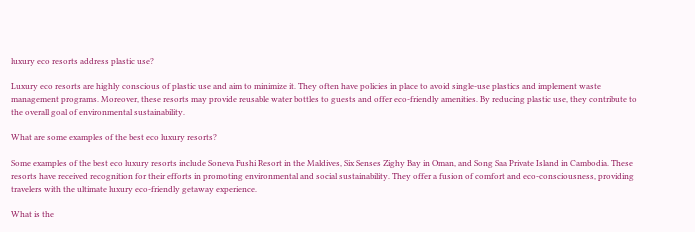luxury eco resorts address plastic use?

Luxury eco resorts are highly conscious of plastic use and aim to minimize it. They often have policies in place to avoid single-use plastics and implement waste management programs. Moreover, these resorts may provide reusable water bottles to guests and offer eco-friendly amenities. By reducing plastic use, they contribute to the overall goal of environmental sustainability.

What are some examples of the best eco luxury resorts?

Some examples of the best eco luxury resorts include Soneva Fushi Resort in the Maldives, Six Senses Zighy Bay in Oman, and Song Saa Private Island in Cambodia. These resorts have received recognition for their efforts in promoting environmental and social sustainability. They offer a fusion of comfort and eco-consciousness, providing travelers with the ultimate luxury eco-friendly getaway experience.

What is the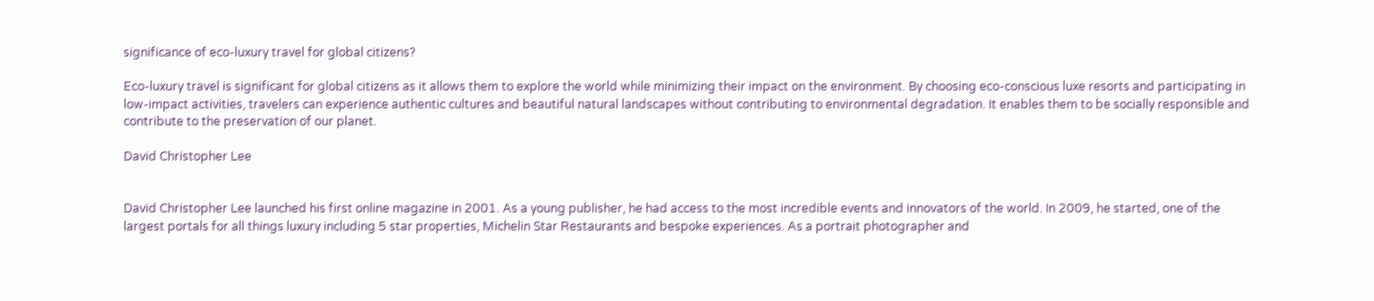significance of eco-luxury travel for global citizens?

Eco-luxury travel is significant for global citizens as it allows them to explore the world while minimizing their impact on the environment. By choosing eco-conscious luxe resorts and participating in low-impact activities, travelers can experience authentic cultures and beautiful natural landscapes without contributing to environmental degradation. It enables them to be socially responsible and contribute to the preservation of our planet.

David Christopher Lee


David Christopher Lee launched his first online magazine in 2001. As a young publisher, he had access to the most incredible events and innovators of the world. In 2009, he started, one of the largest portals for all things luxury including 5 star properties, Michelin Star Restaurants and bespoke experiences. As a portrait photographer and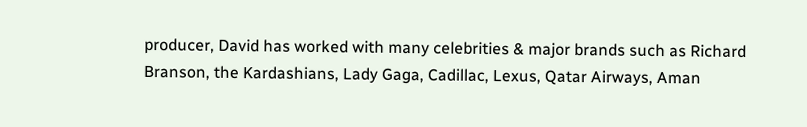producer, David has worked with many celebrities & major brands such as Richard Branson, the Kardashians, Lady Gaga, Cadillac, Lexus, Qatar Airways, Aman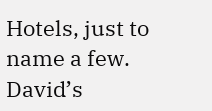Hotels, just to name a few. David’s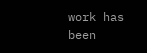work has been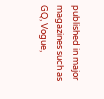published in major magazines such as GQ, Vogue,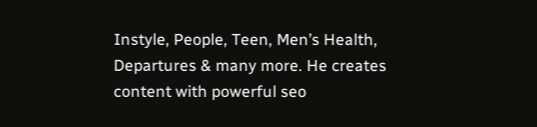Instyle, People, Teen, Men’s Health, Departures & many more. He creates content with powerful seo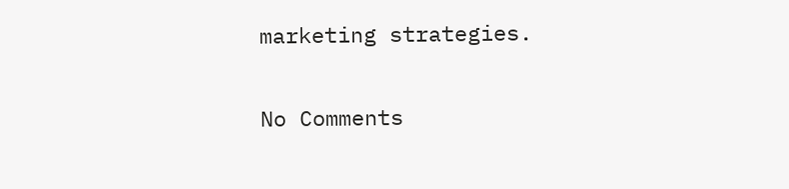marketing strategies.

No Comments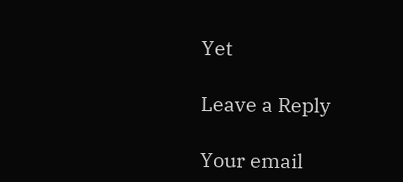Yet

Leave a Reply

Your email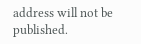address will not be published.